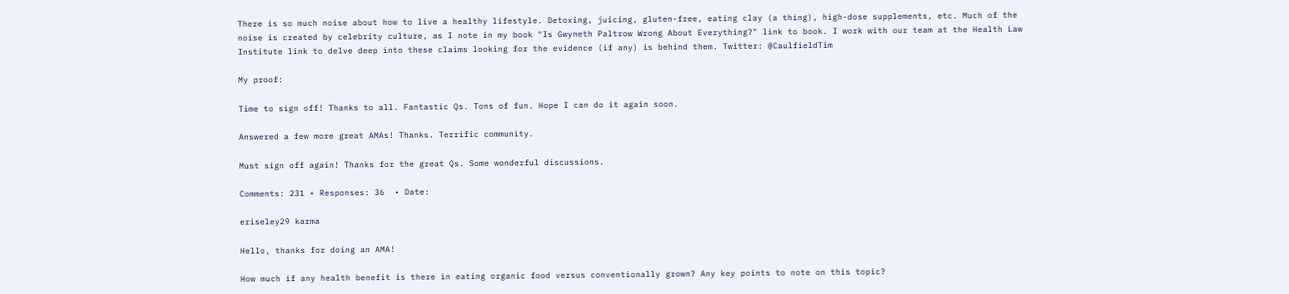There is so much noise about how to live a healthy lifestyle. Detoxing, juicing, gluten-free, eating clay (a thing), high-dose supplements, etc. Much of the noise is created by celebrity culture, as I note in my book "Is Gwyneth Paltrow Wrong About Everything?" link to book. I work with our team at the Health Law Institute link to delve deep into these claims looking for the evidence (if any) is behind them. Twitter: @CaulfieldTim

My proof:

Time to sign off! Thanks to all. Fantastic Qs. Tons of fun. Hope I can do it again soon.

Answered a few more great AMAs! Thanks. Terrific community.

Must sign off again! Thanks for the great Qs. Some wonderful discussions.

Comments: 231 • Responses: 36  • Date:

eriseley29 karma

Hello, thanks for doing an AMA!

How much if any health benefit is there in eating organic food versus conventionally grown? Any key points to note on this topic?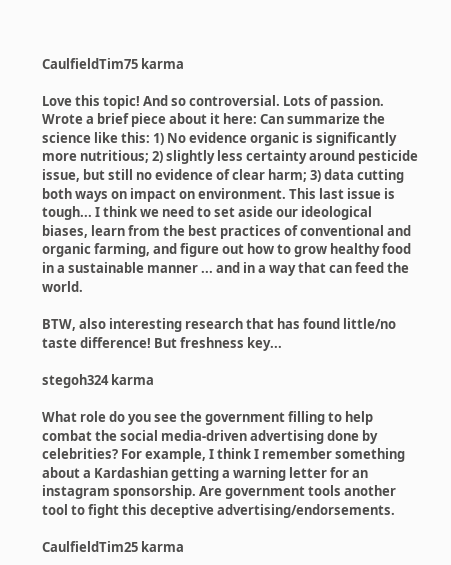CaulfieldTim75 karma

Love this topic! And so controversial. Lots of passion. Wrote a brief piece about it here: Can summarize the science like this: 1) No evidence organic is significantly more nutritious; 2) slightly less certainty around pesticide issue, but still no evidence of clear harm; 3) data cutting both ways on impact on environment. This last issue is tough... I think we need to set aside our ideological biases, learn from the best practices of conventional and organic farming, and figure out how to grow healthy food in a sustainable manner ... and in a way that can feed the world.

BTW, also interesting research that has found little/no taste difference! But freshness key...

stegoh324 karma

What role do you see the government filling to help combat the social media-driven advertising done by celebrities? For example, I think I remember something about a Kardashian getting a warning letter for an instagram sponsorship. Are government tools another tool to fight this deceptive advertising/endorsements.

CaulfieldTim25 karma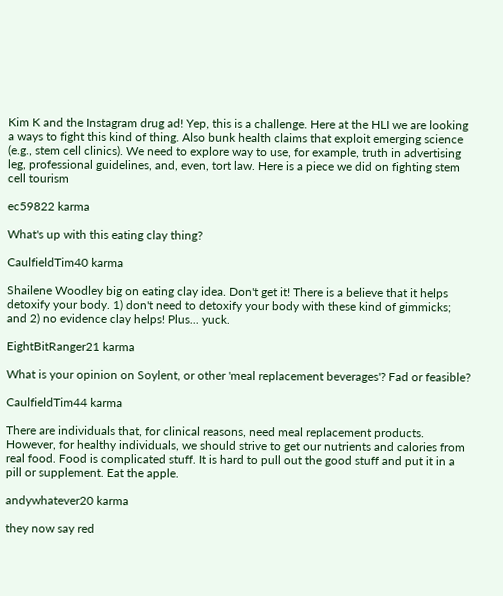Kim K and the Instagram drug ad! Yep, this is a challenge. Here at the HLI we are looking a ways to fight this kind of thing. Also bunk health claims that exploit emerging science (e.g., stem cell clinics). We need to explore way to use, for example, truth in advertising leg, professional guidelines, and, even, tort law. Here is a piece we did on fighting stem cell tourism

ec59822 karma

What's up with this eating clay thing?

CaulfieldTim40 karma

Shailene Woodley big on eating clay idea. Don't get it! There is a believe that it helps detoxify your body. 1) don't need to detoxify your body with these kind of gimmicks; and 2) no evidence clay helps! Plus... yuck.

EightBitRanger21 karma

What is your opinion on Soylent, or other 'meal replacement beverages'? Fad or feasible?

CaulfieldTim44 karma

There are individuals that, for clinical reasons, need meal replacement products. However, for healthy individuals, we should strive to get our nutrients and calories from real food. Food is complicated stuff. It is hard to pull out the good stuff and put it in a pill or supplement. Eat the apple.

andywhatever20 karma

they now say red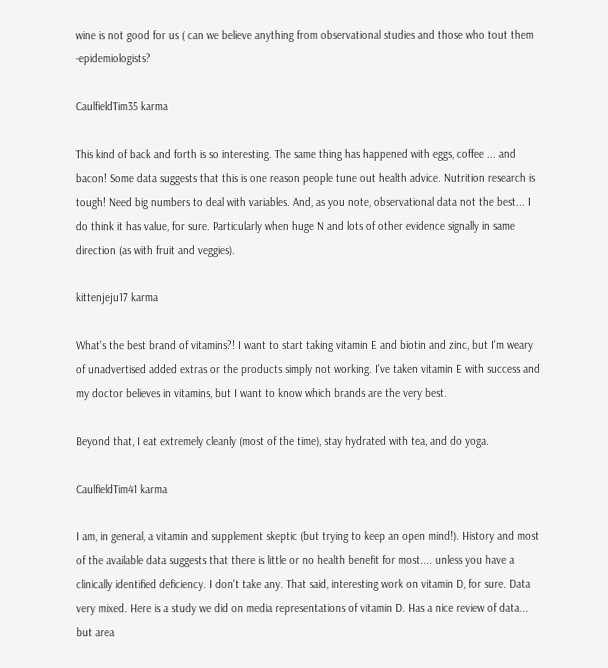wine is not good for us ( can we believe anything from observational studies and those who tout them -epidemiologists?

CaulfieldTim35 karma

This kind of back and forth is so interesting. The same thing has happened with eggs, coffee ... and bacon! Some data suggests that this is one reason people tune out health advice. Nutrition research is tough! Need big numbers to deal with variables. And, as you note, observational data not the best... I do think it has value, for sure. Particularly when huge N and lots of other evidence signally in same direction (as with fruit and veggies).

kittenjeju17 karma

What's the best brand of vitamins?! I want to start taking vitamin E and biotin and zinc, but I'm weary of unadvertised added extras or the products simply not working. I've taken vitamin E with success and my doctor believes in vitamins, but I want to know which brands are the very best.

Beyond that, I eat extremely cleanly (most of the time), stay hydrated with tea, and do yoga.

CaulfieldTim41 karma

I am, in general, a vitamin and supplement skeptic (but trying to keep an open mind!). History and most of the available data suggests that there is little or no health benefit for most.... unless you have a clinically identified deficiency. I don't take any. That said, interesting work on vitamin D, for sure. Data very mixed. Here is a study we did on media representations of vitamin D. Has a nice review of data... but area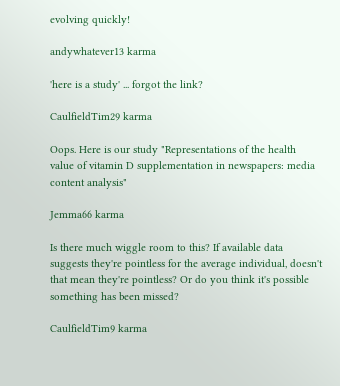evolving quickly!

andywhatever13 karma

'here is a study' ... forgot the link?

CaulfieldTim29 karma

Oops. Here is our study "Representations of the health value of vitamin D supplementation in newspapers: media content analysis"

Jemma66 karma

Is there much wiggle room to this? If available data suggests they're pointless for the average individual, doesn't that mean they're pointless? Or do you think it's possible something has been missed?

CaulfieldTim9 karma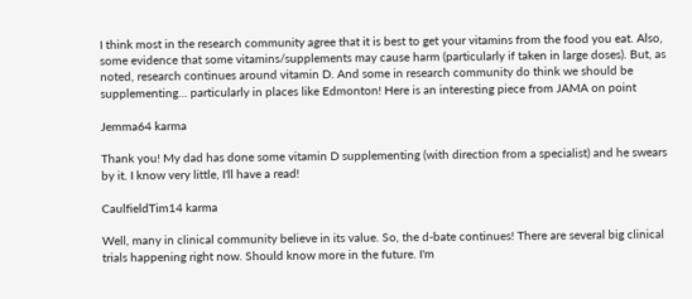I think most in the research community agree that it is best to get your vitamins from the food you eat. Also, some evidence that some vitamins/supplements may cause harm (particularly if taken in large doses). But, as noted, research continues around vitamin D. And some in research community do think we should be supplementing... particularly in places like Edmonton! Here is an interesting piece from JAMA on point

Jemma64 karma

Thank you! My dad has done some vitamin D supplementing (with direction from a specialist) and he swears by it. I know very little, I'll have a read!

CaulfieldTim14 karma

Well, many in clinical community believe in its value. So, the d-bate continues! There are several big clinical trials happening right now. Should know more in the future. I'm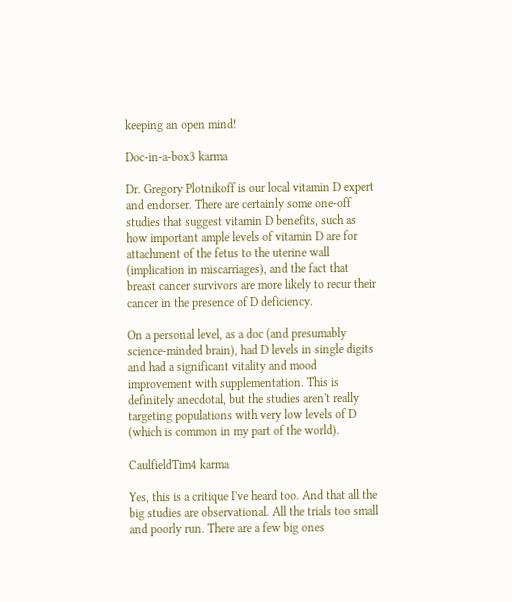keeping an open mind!

Doc-in-a-box3 karma

Dr. Gregory Plotnikoff is our local vitamin D expert and endorser. There are certainly some one-off studies that suggest vitamin D benefits, such as how important ample levels of vitamin D are for attachment of the fetus to the uterine wall (implication in miscarriages), and the fact that breast cancer survivors are more likely to recur their cancer in the presence of D deficiency.

On a personal level, as a doc (and presumably science-minded brain), had D levels in single digits and had a significant vitality and mood improvement with supplementation. This is definitely anecdotal, but the studies aren't really targeting populations with very low levels of D (which is common in my part of the world).

CaulfieldTim4 karma

Yes, this is a critique I've heard too. And that all the big studies are observational. All the trials too small and poorly run. There are a few big ones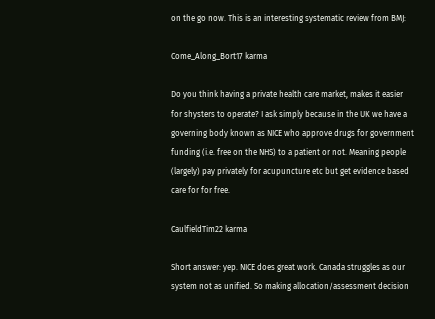on the go now. This is an interesting systematic review from BMJ:

Come_Along_Bort17 karma

Do you think having a private health care market, makes it easier for shysters to operate? I ask simply because in the UK we have a governing body known as NICE who approve drugs for government funding (i.e. free on the NHS) to a patient or not. Meaning people (largely) pay privately for acupuncture etc but get evidence based care for for free.

CaulfieldTim22 karma

Short answer: yep. NICE does great work. Canada struggles as our system not as unified. So making allocation/assessment decision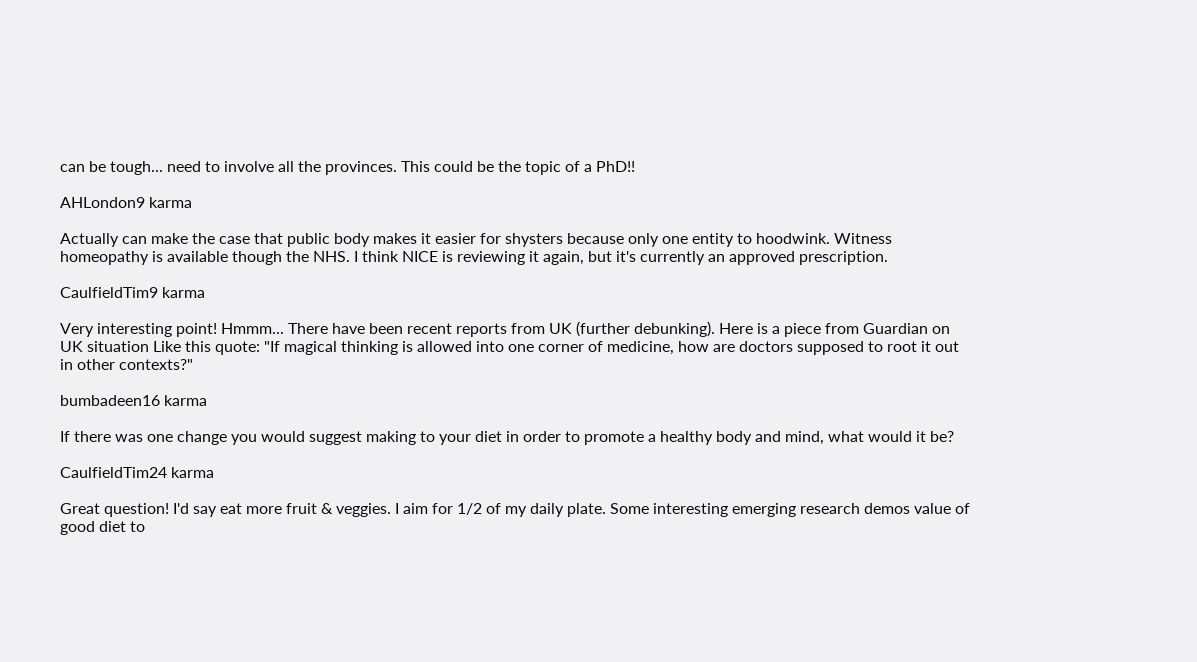can be tough... need to involve all the provinces. This could be the topic of a PhD!!

AHLondon9 karma

Actually can make the case that public body makes it easier for shysters because only one entity to hoodwink. Witness homeopathy is available though the NHS. I think NICE is reviewing it again, but it's currently an approved prescription.

CaulfieldTim9 karma

Very interesting point! Hmmm... There have been recent reports from UK (further debunking). Here is a piece from Guardian on UK situation Like this quote: "If magical thinking is allowed into one corner of medicine, how are doctors supposed to root it out in other contexts?"

bumbadeen16 karma

If there was one change you would suggest making to your diet in order to promote a healthy body and mind, what would it be?

CaulfieldTim24 karma

Great question! I'd say eat more fruit & veggies. I aim for 1/2 of my daily plate. Some interesting emerging research demos value of good diet to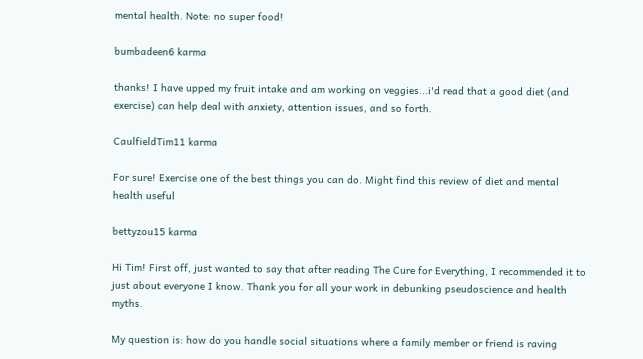mental health. Note: no super food!

bumbadeen6 karma

thanks! I have upped my fruit intake and am working on veggies...i'd read that a good diet (and exercise) can help deal with anxiety, attention issues, and so forth.

CaulfieldTim11 karma

For sure! Exercise one of the best things you can do. Might find this review of diet and mental health useful

bettyzou15 karma

Hi Tim! First off, just wanted to say that after reading The Cure for Everything, I recommended it to just about everyone I know. Thank you for all your work in debunking pseudoscience and health myths.

My question is: how do you handle social situations where a family member or friend is raving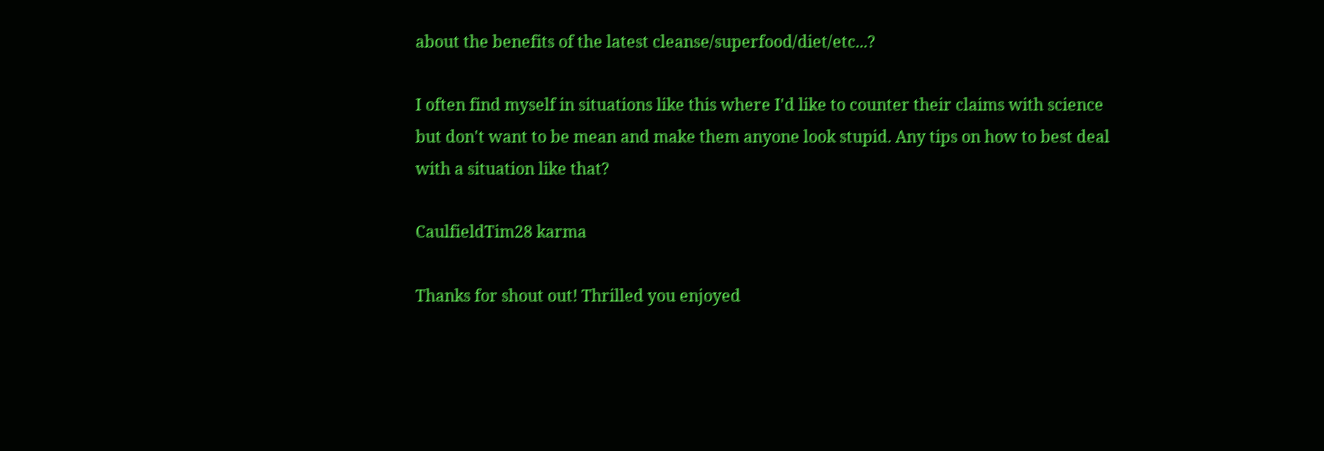about the benefits of the latest cleanse/superfood/diet/etc...?

I often find myself in situations like this where I'd like to counter their claims with science but don't want to be mean and make them anyone look stupid. Any tips on how to best deal with a situation like that?

CaulfieldTim28 karma

Thanks for shout out! Thrilled you enjoyed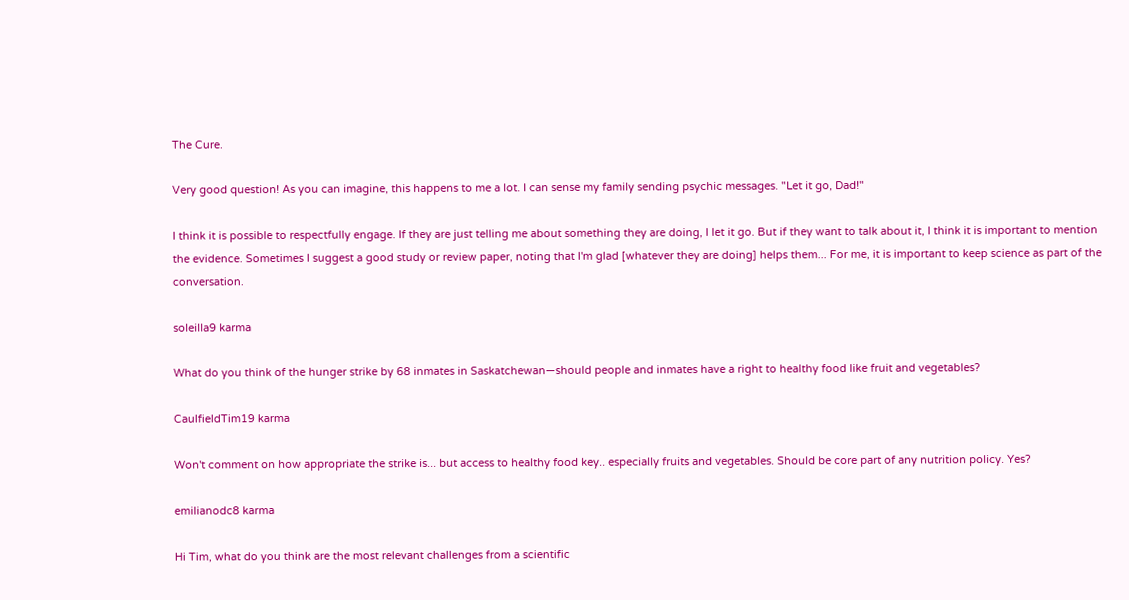The Cure.

Very good question! As you can imagine, this happens to me a lot. I can sense my family sending psychic messages. "Let it go, Dad!"

I think it is possible to respectfully engage. If they are just telling me about something they are doing, I let it go. But if they want to talk about it, I think it is important to mention the evidence. Sometimes I suggest a good study or review paper, noting that I'm glad [whatever they are doing] helps them... For me, it is important to keep science as part of the conversation.

soleilla9 karma

What do you think of the hunger strike by 68 inmates in Saskatchewan—should people and inmates have a right to healthy food like fruit and vegetables?

CaulfieldTim19 karma

Won't comment on how appropriate the strike is... but access to healthy food key.. especially fruits and vegetables. Should be core part of any nutrition policy. Yes?

emilianodc8 karma

Hi Tim, what do you think are the most relevant challenges from a scientific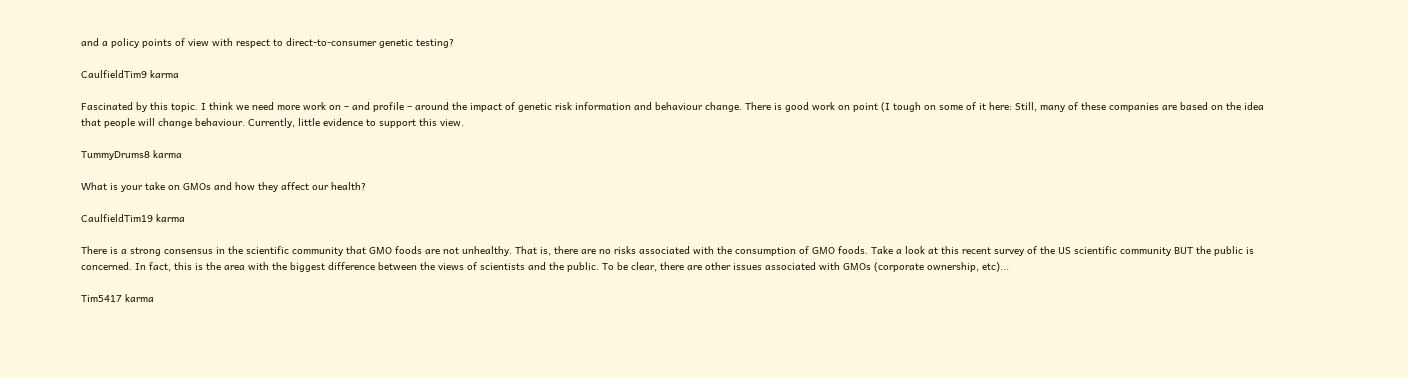and a policy points of view with respect to direct-to-consumer genetic testing?

CaulfieldTim9 karma

Fascinated by this topic. I think we need more work on – and profile – around the impact of genetic risk information and behaviour change. There is good work on point (I tough on some of it here: Still, many of these companies are based on the idea that people will change behaviour. Currently, little evidence to support this view.

TummyDrums8 karma

What is your take on GMOs and how they affect our health?

CaulfieldTim19 karma

There is a strong consensus in the scientific community that GMO foods are not unhealthy. That is, there are no risks associated with the consumption of GMO foods. Take a look at this recent survey of the US scientific community BUT the public is concerned. In fact, this is the area with the biggest difference between the views of scientists and the public. To be clear, there are other issues associated with GMOs (corporate ownership, etc)...

Tim5417 karma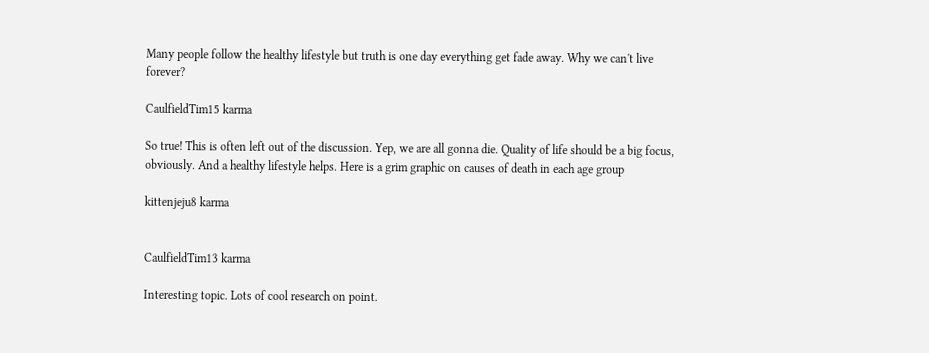Many people follow the healthy lifestyle but truth is one day everything get fade away. Why we can't live forever?

CaulfieldTim15 karma

So true! This is often left out of the discussion. Yep, we are all gonna die. Quality of life should be a big focus, obviously. And a healthy lifestyle helps. Here is a grim graphic on causes of death in each age group

kittenjeju8 karma


CaulfieldTim13 karma

Interesting topic. Lots of cool research on point.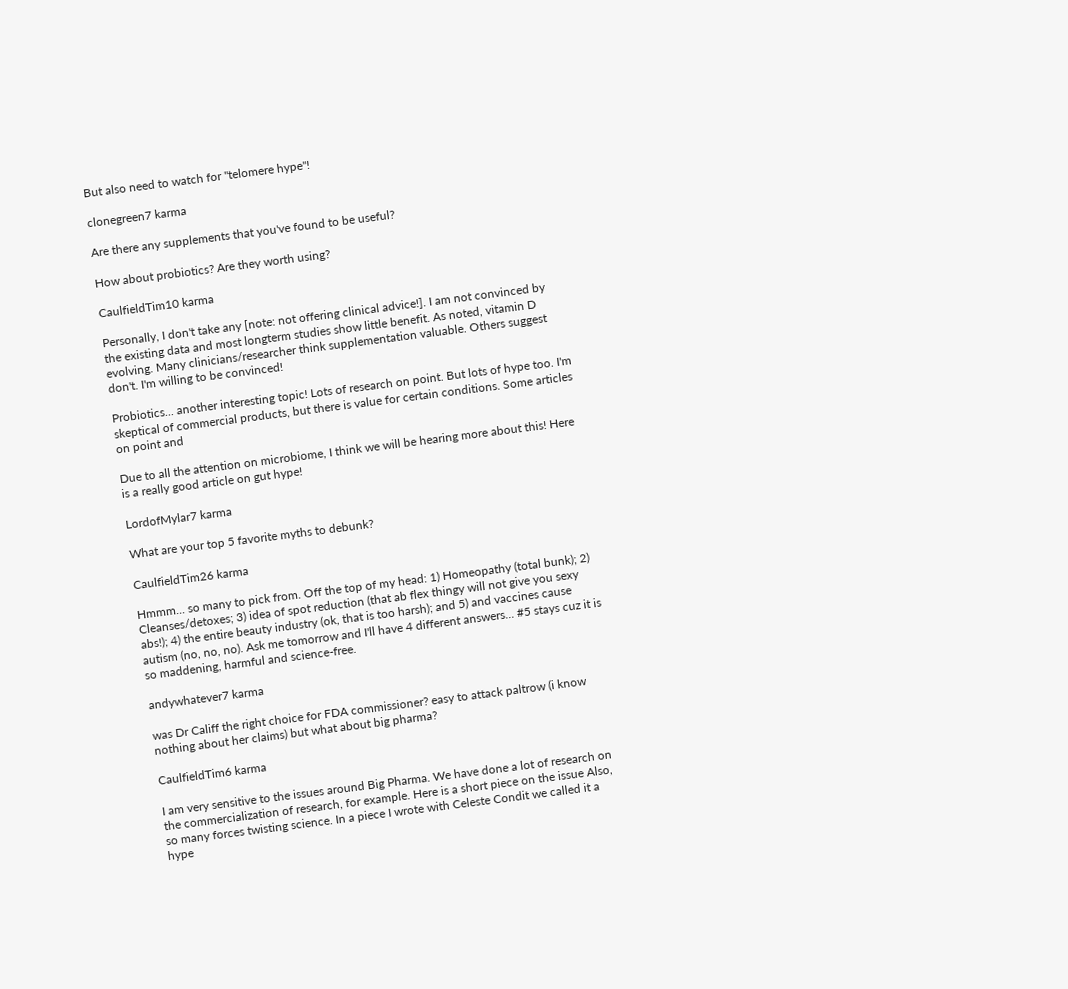But also need to watch for "telomere hype"!

clonegreen7 karma

Are there any supplements that you've found to be useful?

How about probiotics? Are they worth using?

CaulfieldTim10 karma

Personally, I don't take any [note: not offering clinical advice!]. I am not convinced by the existing data and most longterm studies show little benefit. As noted, vitamin D evolving. Many clinicians/researcher think supplementation valuable. Others suggest don't. I'm willing to be convinced!

Probiotics... another interesting topic! Lots of research on point. But lots of hype too. I'm skeptical of commercial products, but there is value for certain conditions. Some articles on point and

Due to all the attention on microbiome, I think we will be hearing more about this! Here is a really good article on gut hype!

LordofMylar7 karma

What are your top 5 favorite myths to debunk?

CaulfieldTim26 karma

Hmmm... so many to pick from. Off the top of my head: 1) Homeopathy (total bunk); 2) Cleanses/detoxes; 3) idea of spot reduction (that ab flex thingy will not give you sexy abs!); 4) the entire beauty industry (ok, that is too harsh); and 5) and vaccines cause autism (no, no, no). Ask me tomorrow and I'll have 4 different answers... #5 stays cuz it is so maddening, harmful and science-free.

andywhatever7 karma

was Dr Califf the right choice for FDA commissioner? easy to attack paltrow (i know nothing about her claims) but what about big pharma?

CaulfieldTim6 karma

I am very sensitive to the issues around Big Pharma. We have done a lot of research on the commercialization of research, for example. Here is a short piece on the issue Also, so many forces twisting science. In a piece I wrote with Celeste Condit we called it a hype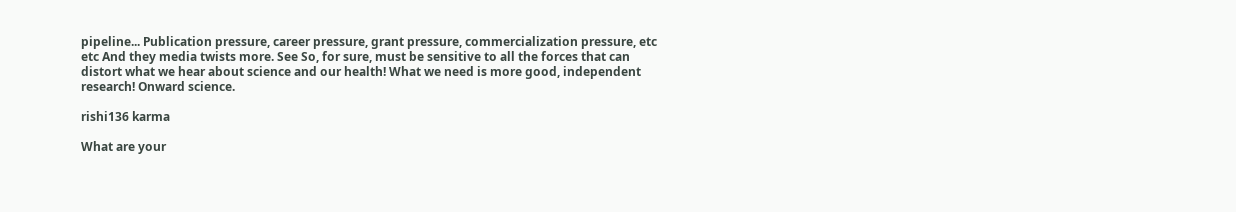pipeline... Publication pressure, career pressure, grant pressure, commercialization pressure, etc etc And they media twists more. See So, for sure, must be sensitive to all the forces that can distort what we hear about science and our health! What we need is more good, independent research! Onward science.

rishi136 karma

What are your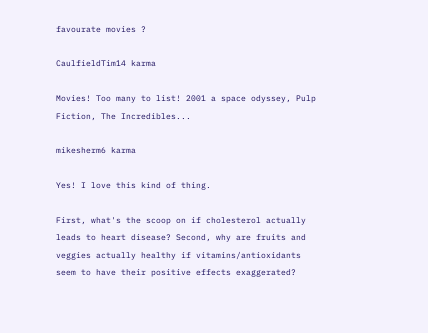favourate movies ?

CaulfieldTim14 karma

Movies! Too many to list! 2001 a space odyssey, Pulp Fiction, The Incredibles...

mikesherm6 karma

Yes! I love this kind of thing.

First, what's the scoop on if cholesterol actually leads to heart disease? Second, why are fruits and veggies actually healthy if vitamins/antioxidants seem to have their positive effects exaggerated?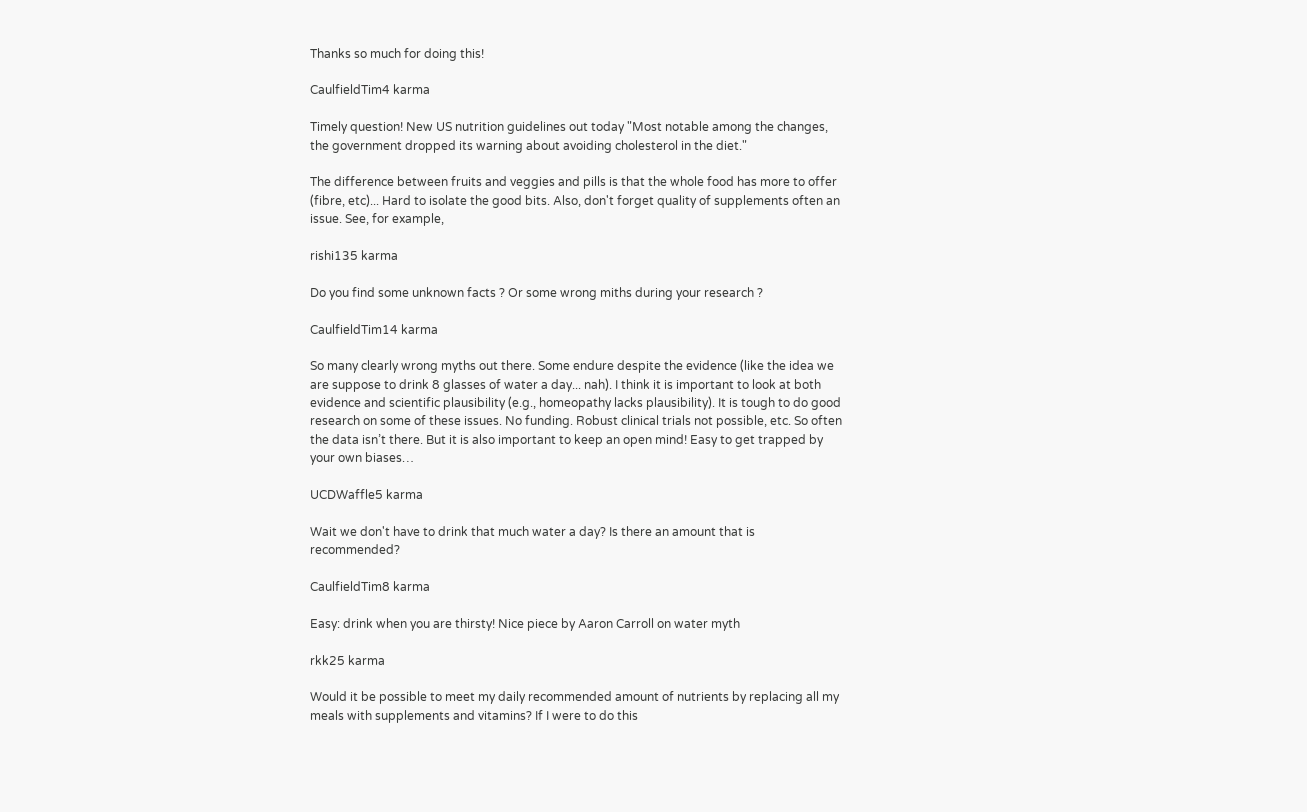Thanks so much for doing this!

CaulfieldTim4 karma

Timely question! New US nutrition guidelines out today "Most notable among the changes, the government dropped its warning about avoiding cholesterol in the diet."

The difference between fruits and veggies and pills is that the whole food has more to offer (fibre, etc)... Hard to isolate the good bits. Also, don't forget quality of supplements often an issue. See, for example,

rishi135 karma

Do you find some unknown facts ? Or some wrong miths during your research ?

CaulfieldTim14 karma

So many clearly wrong myths out there. Some endure despite the evidence (like the idea we are suppose to drink 8 glasses of water a day... nah). I think it is important to look at both evidence and scientific plausibility (e.g., homeopathy lacks plausibility). It is tough to do good research on some of these issues. No funding. Robust clinical trials not possible, etc. So often the data isn’t there. But it is also important to keep an open mind! Easy to get trapped by your own biases…

UCDWaffle5 karma

Wait we don't have to drink that much water a day? Is there an amount that is recommended?

CaulfieldTim8 karma

Easy: drink when you are thirsty! Nice piece by Aaron Carroll on water myth

rkk25 karma

Would it be possible to meet my daily recommended amount of nutrients by replacing all my meals with supplements and vitamins? If I were to do this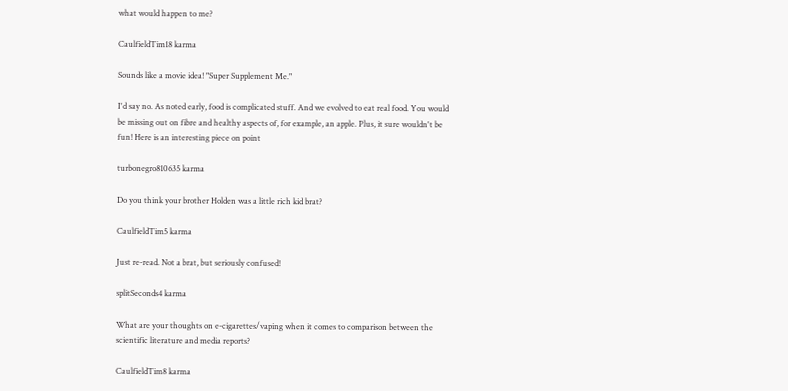what would happen to me?

CaulfieldTim18 karma

Sounds like a movie idea! "Super Supplement Me."

I'd say no. As noted early, food is complicated stuff. And we evolved to eat real food. You would be missing out on fibre and healthy aspects of, for example, an apple. Plus, it sure wouldn't be fun! Here is an interesting piece on point

turbonegro810635 karma

Do you think your brother Holden was a little rich kid brat?

CaulfieldTim5 karma

Just re-read. Not a brat, but seriously confused!

splitSeconds4 karma

What are your thoughts on e-cigarettes/vaping when it comes to comparison between the scientific literature and media reports?

CaulfieldTim8 karma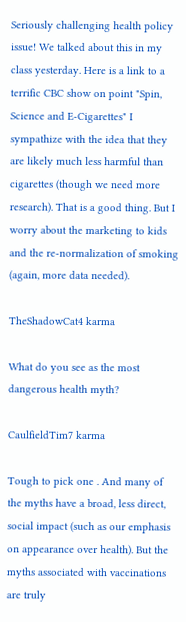Seriously challenging health policy issue! We talked about this in my class yesterday. Here is a link to a terrific CBC show on point "Spin, Science and E-Cigarettes" I sympathize with the idea that they are likely much less harmful than cigarettes (though we need more research). That is a good thing. But I worry about the marketing to kids and the re-normalization of smoking (again, more data needed).

TheShadowCat4 karma

What do you see as the most dangerous health myth?

CaulfieldTim7 karma

Tough to pick one . And many of the myths have a broad, less direct, social impact (such as our emphasis on appearance over health). But the myths associated with vaccinations are truly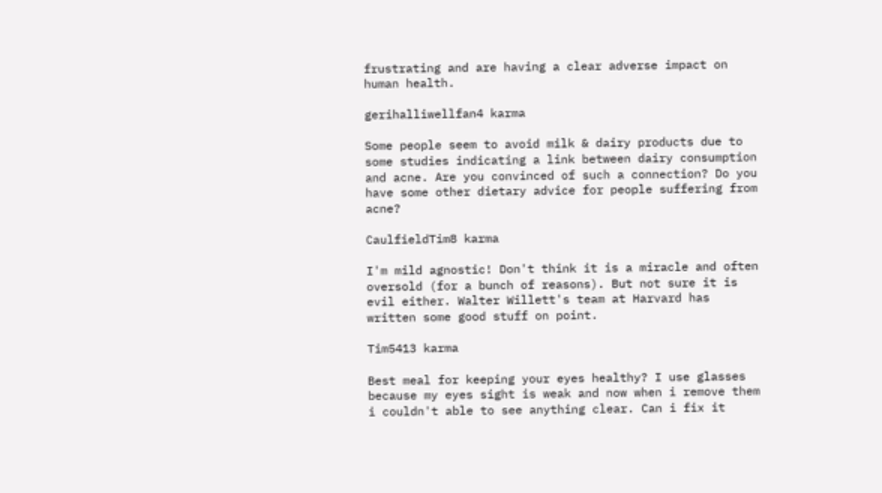frustrating and are having a clear adverse impact on human health.

gerihalliwellfan4 karma

Some people seem to avoid milk & dairy products due to some studies indicating a link between dairy consumption and acne. Are you convinced of such a connection? Do you have some other dietary advice for people suffering from acne?

CaulfieldTim8 karma

I'm mild agnostic! Don't think it is a miracle and often oversold (for a bunch of reasons). But not sure it is evil either. Walter Willett's team at Harvard has written some good stuff on point.

Tim5413 karma

Best meal for keeping your eyes healthy? I use glasses because my eyes sight is weak and now when i remove them i couldn't able to see anything clear. Can i fix it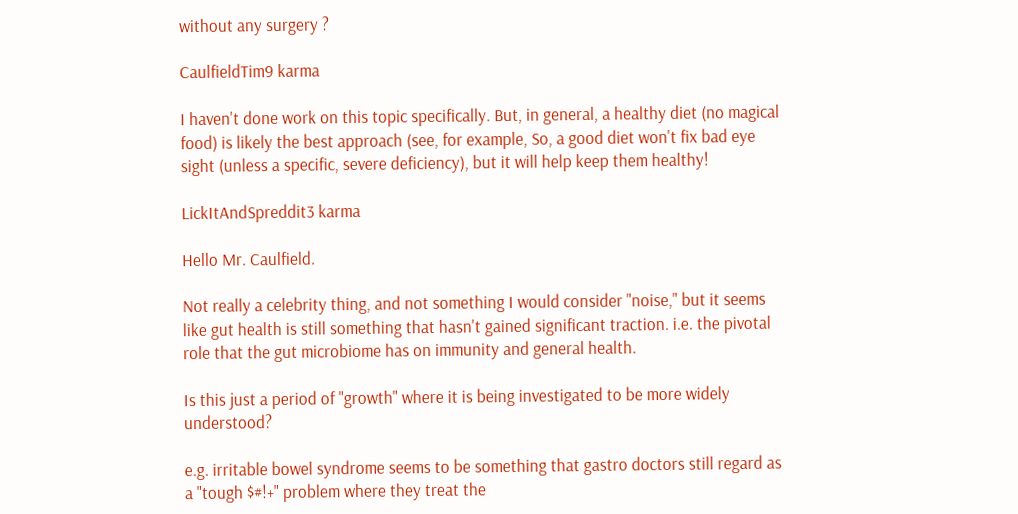without any surgery ?

CaulfieldTim9 karma

I haven't done work on this topic specifically. But, in general, a healthy diet (no magical food) is likely the best approach (see, for example, So, a good diet won't fix bad eye sight (unless a specific, severe deficiency), but it will help keep them healthy!

LickItAndSpreddit3 karma

Hello Mr. Caulfield.

Not really a celebrity thing, and not something I would consider "noise," but it seems like gut health is still something that hasn't gained significant traction. i.e. the pivotal role that the gut microbiome has on immunity and general health.

Is this just a period of "growth" where it is being investigated to be more widely understood?

e.g. irritable bowel syndrome seems to be something that gastro doctors still regard as a "tough $#!+" problem where they treat the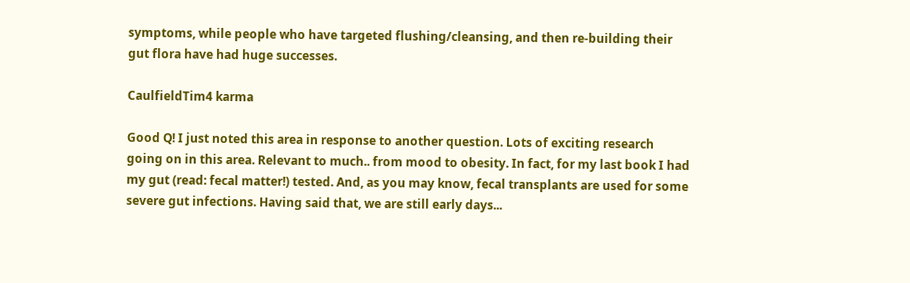symptoms, while people who have targeted flushing/cleansing, and then re-building their gut flora have had huge successes.

CaulfieldTim4 karma

Good Q! I just noted this area in response to another question. Lots of exciting research going on in this area. Relevant to much.. from mood to obesity. In fact, for my last book I had my gut (read: fecal matter!) tested. And, as you may know, fecal transplants are used for some severe gut infections. Having said that, we are still early days...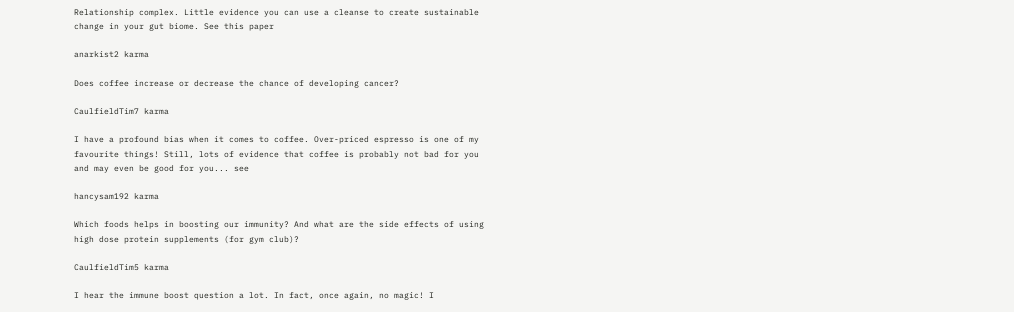Relationship complex. Little evidence you can use a cleanse to create sustainable change in your gut biome. See this paper

anarkist2 karma

Does coffee increase or decrease the chance of developing cancer?

CaulfieldTim7 karma

I have a profound bias when it comes to coffee. Over-priced espresso is one of my favourite things! Still, lots of evidence that coffee is probably not bad for you and may even be good for you... see

hancysam192 karma

Which foods helps in boosting our immunity? And what are the side effects of using high dose protein supplements (for gym club)?

CaulfieldTim5 karma

I hear the immune boost question a lot. In fact, once again, no magic! I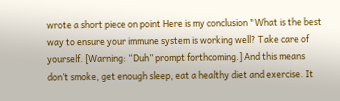wrote a short piece on point Here is my conclusion "What is the best way to ensure your immune system is working well? Take care of yourself. [Warning: “Duh” prompt forthcoming.] And this means don’t smoke, get enough sleep, eat a healthy diet and exercise. It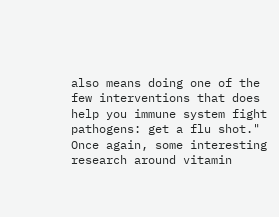also means doing one of the few interventions that does help you immune system fight pathogens: get a flu shot." Once again, some interesting research around vitamin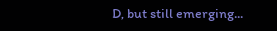D, but still emerging...